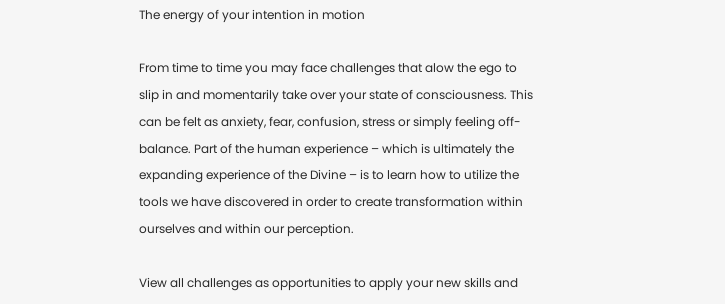The energy of your intention in motion

From time to time you may face challenges that alow the ego to slip in and momentarily take over your state of consciousness. This can be felt as anxiety, fear, confusion, stress or simply feeling off-balance. Part of the human experience – which is ultimately the expanding experience of the Divine – is to learn how to utilize the tools we have discovered in order to create transformation within ourselves and within our perception.

View all challenges as opportunities to apply your new skills and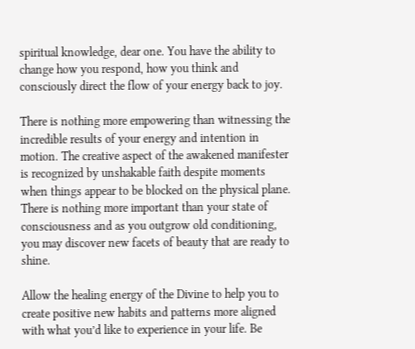spiritual knowledge, dear one. You have the ability to change how you respond, how you think and consciously direct the flow of your energy back to joy.

There is nothing more empowering than witnessing the incredible results of your energy and intention in motion. The creative aspect of the awakened manifester is recognized by unshakable faith despite moments when things appear to be blocked on the physical plane. There is nothing more important than your state of consciousness and as you outgrow old conditioning, you may discover new facets of beauty that are ready to shine.

Allow the healing energy of the Divine to help you to create positive new habits and patterns more aligned with what you’d like to experience in your life. Be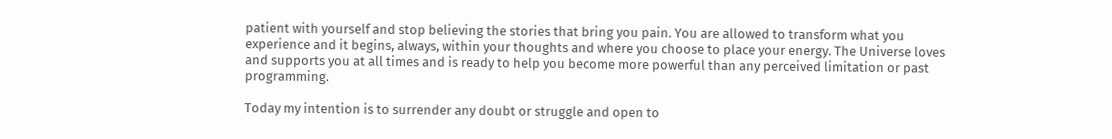patient with yourself and stop believing the stories that bring you pain. You are allowed to transform what you experience and it begins, always, within your thoughts and where you choose to place your energy. The Universe loves and supports you at all times and is ready to help you become more powerful than any perceived limitation or past programming.

Today my intention is to surrender any doubt or struggle and open to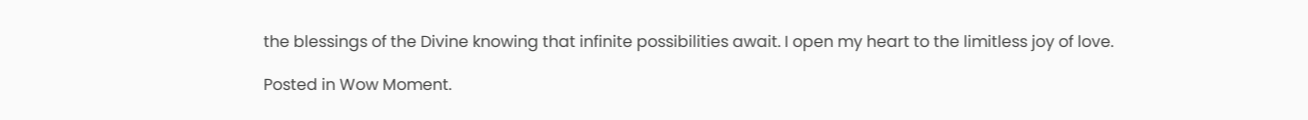the blessings of the Divine knowing that infinite possibilities await. I open my heart to the limitless joy of love.

Posted in Wow Moment.